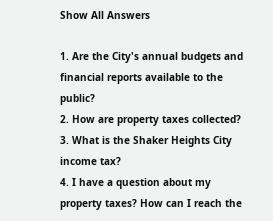Show All Answers

1. Are the City's annual budgets and financial reports available to the public?
2. How are property taxes collected?
3. What is the Shaker Heights City income tax?
4. I have a question about my property taxes? How can I reach the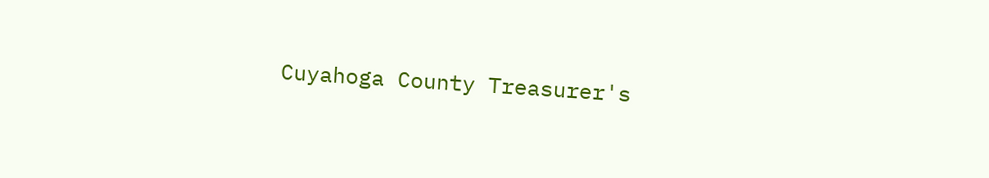Cuyahoga County Treasurer's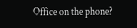Office on the phone?